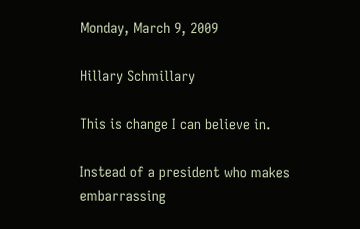Monday, March 9, 2009

Hillary Schmillary

This is change I can believe in.

Instead of a president who makes embarrassing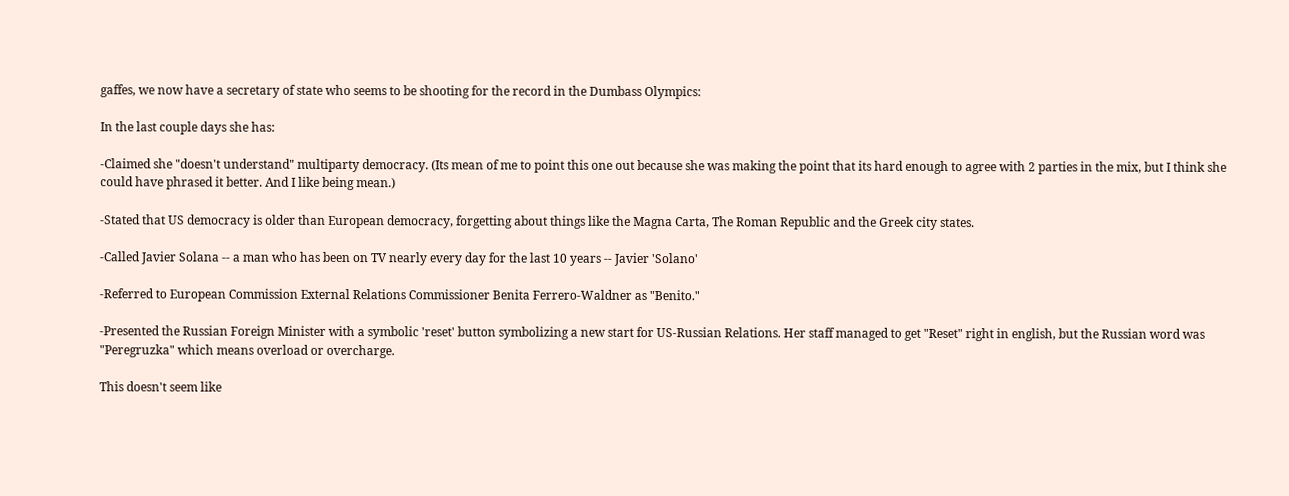gaffes, we now have a secretary of state who seems to be shooting for the record in the Dumbass Olympics:

In the last couple days she has:

-Claimed she "doesn't understand" multiparty democracy. (Its mean of me to point this one out because she was making the point that its hard enough to agree with 2 parties in the mix, but I think she could have phrased it better. And I like being mean.)

-Stated that US democracy is older than European democracy, forgetting about things like the Magna Carta, The Roman Republic and the Greek city states.

-Called Javier Solana -- a man who has been on TV nearly every day for the last 10 years -- Javier 'Solano'

-Referred to European Commission External Relations Commissioner Benita Ferrero-Waldner as "Benito."

-Presented the Russian Foreign Minister with a symbolic 'reset' button symbolizing a new start for US-Russian Relations. Her staff managed to get "Reset" right in english, but the Russian word was "Peregruzka" which means overload or overcharge.

This doesn't seem like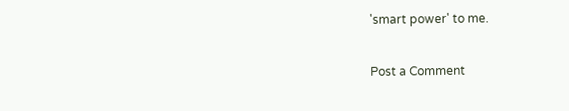'smart power' to me.


Post a Comment